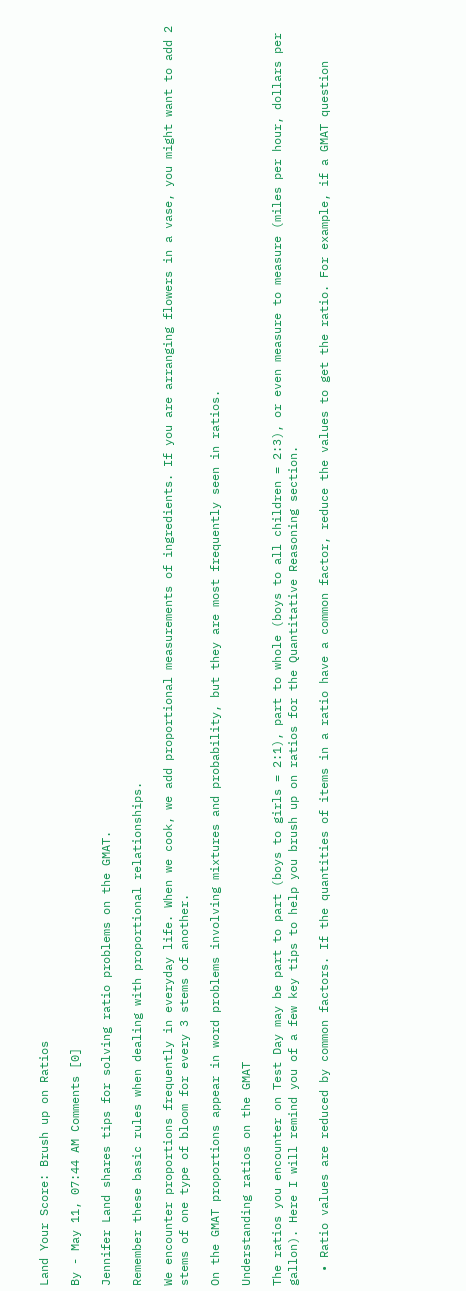Land Your Score: Brush up on Ratios

By - May 11, 07:44 AM Comments [0]

Jennifer Land shares tips for solving ratio problems on the GMAT.

Remember these basic rules when dealing with proportional relationships.

We encounter proportions frequently in everyday life. When we cook, we add proportional measurements of ingredients. If you are arranging flowers in a vase, you might want to add 2 stems of one type of bloom for every 3 stems of another.

On the GMAT proportions appear in word problems involving mixtures and probability, but they are most frequently seen in ratios.

Understanding ratios on the GMAT

The ratios you encounter on Test Day may be part to part (boys to girls = 2:1), part to whole (boys to all children = 2:3), or even measure to measure (miles per hour, dollars per gallon). Here I will remind you of a few key tips to help you brush up on ratios for the Quantitative Reasoning section.

  • Ratio values are reduced by common factors. If the quantities of items in a ratio have a common factor, reduce the values to get the ratio. For example, if a GMAT question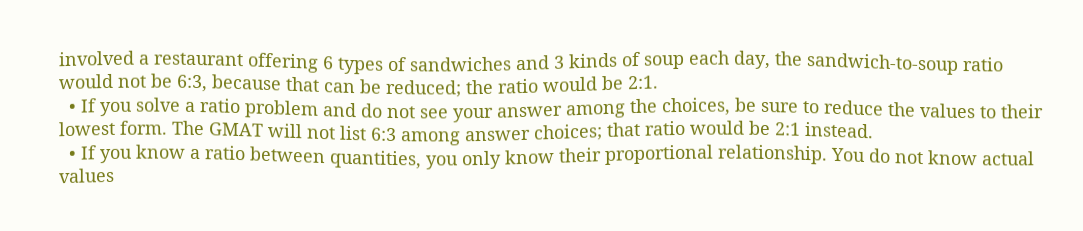involved a restaurant offering 6 types of sandwiches and 3 kinds of soup each day, the sandwich-to-soup ratio would not be 6:3, because that can be reduced; the ratio would be 2:1.
  • If you solve a ratio problem and do not see your answer among the choices, be sure to reduce the values to their lowest form. The GMAT will not list 6:3 among answer choices; that ratio would be 2:1 instead.
  • If you know a ratio between quantities, you only know their proportional relationship. You do not know actual values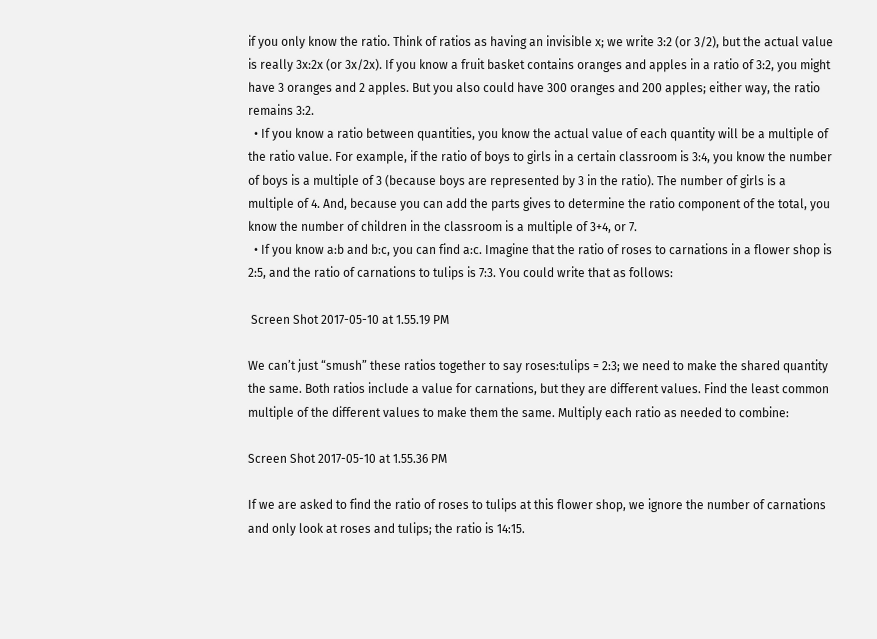if you only know the ratio. Think of ratios as having an invisible x; we write 3:2 (or 3/2), but the actual value is really 3x:2x (or 3x/2x). If you know a fruit basket contains oranges and apples in a ratio of 3:2, you might have 3 oranges and 2 apples. But you also could have 300 oranges and 200 apples; either way, the ratio remains 3:2.
  • If you know a ratio between quantities, you know the actual value of each quantity will be a multiple of the ratio value. For example, if the ratio of boys to girls in a certain classroom is 3:4, you know the number of boys is a multiple of 3 (because boys are represented by 3 in the ratio). The number of girls is a multiple of 4. And, because you can add the parts gives to determine the ratio component of the total, you know the number of children in the classroom is a multiple of 3+4, or 7.
  • If you know a:b and b:c, you can find a:c. Imagine that the ratio of roses to carnations in a flower shop is 2:5, and the ratio of carnations to tulips is 7:3. You could write that as follows:

 Screen Shot 2017-05-10 at 1.55.19 PM

We can’t just “smush” these ratios together to say roses:tulips = 2:3; we need to make the shared quantity the same. Both ratios include a value for carnations, but they are different values. Find the least common multiple of the different values to make them the same. Multiply each ratio as needed to combine:

Screen Shot 2017-05-10 at 1.55.36 PM

If we are asked to find the ratio of roses to tulips at this flower shop, we ignore the number of carnations and only look at roses and tulips; the ratio is 14:15.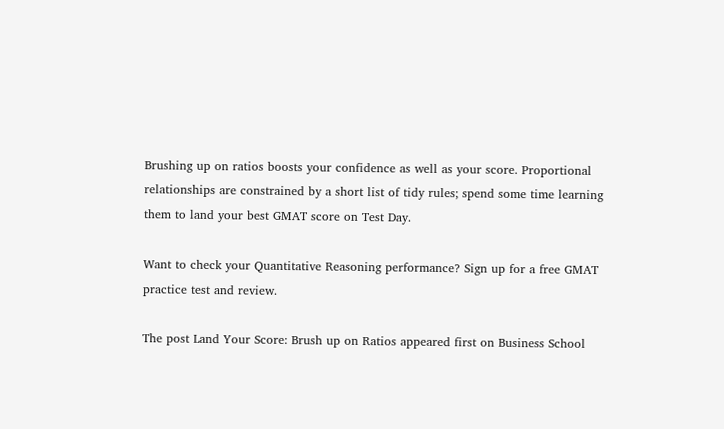Brushing up on ratios boosts your confidence as well as your score. Proportional relationships are constrained by a short list of tidy rules; spend some time learning them to land your best GMAT score on Test Day.

Want to check your Quantitative Reasoning performance? Sign up for a free GMAT practice test and review.

The post Land Your Score: Brush up on Ratios appeared first on Business School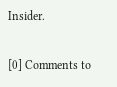Insider.

[0] Comments to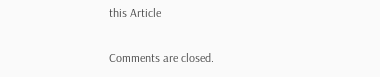this Article

Comments are closed.